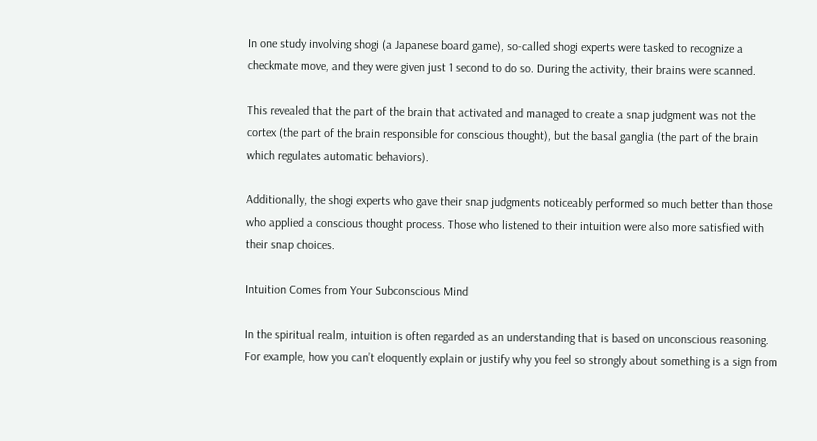In one study involving shogi (a Japanese board game), so-called shogi experts were tasked to recognize a checkmate move, and they were given just 1 second to do so. During the activity, their brains were scanned.

This revealed that the part of the brain that activated and managed to create a snap judgment was not the cortex (the part of the brain responsible for conscious thought), but the basal ganglia (the part of the brain which regulates automatic behaviors).

Additionally, the shogi experts who gave their snap judgments noticeably performed so much better than those who applied a conscious thought process. Those who listened to their intuition were also more satisfied with their snap choices.

Intuition Comes from Your Subconscious Mind

In the spiritual realm, intuition is often regarded as an understanding that is based on unconscious reasoning. For example, how you can’t eloquently explain or justify why you feel so strongly about something is a sign from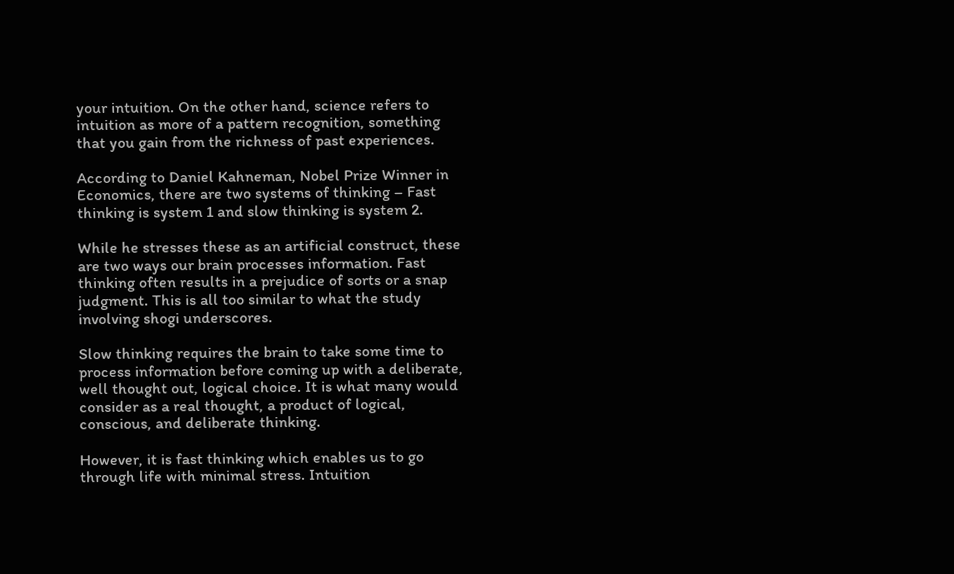your intuition. On the other hand, science refers to intuition as more of a pattern recognition, something that you gain from the richness of past experiences.

According to Daniel Kahneman, Nobel Prize Winner in Economics, there are two systems of thinking – Fast thinking is system 1 and slow thinking is system 2.

While he stresses these as an artificial construct, these are two ways our brain processes information. Fast thinking often results in a prejudice of sorts or a snap judgment. This is all too similar to what the study involving shogi underscores.

Slow thinking requires the brain to take some time to process information before coming up with a deliberate, well thought out, logical choice. It is what many would consider as a real thought, a product of logical, conscious, and deliberate thinking.

However, it is fast thinking which enables us to go through life with minimal stress. Intuition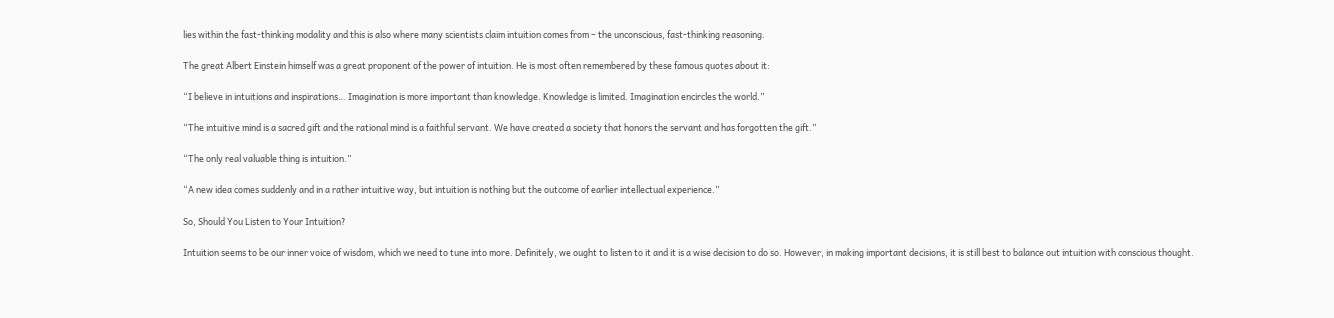lies within the fast-thinking modality and this is also where many scientists claim intuition comes from – the unconscious, fast-thinking reasoning.

The great Albert Einstein himself was a great proponent of the power of intuition. He is most often remembered by these famous quotes about it:

“I believe in intuitions and inspirations… Imagination is more important than knowledge. Knowledge is limited. Imagination encircles the world.”

“The intuitive mind is a sacred gift and the rational mind is a faithful servant. We have created a society that honors the servant and has forgotten the gift.”

“The only real valuable thing is intuition.”

“A new idea comes suddenly and in a rather intuitive way, but intuition is nothing but the outcome of earlier intellectual experience.”

So, Should You Listen to Your Intuition?

Intuition seems to be our inner voice of wisdom, which we need to tune into more. Definitely, we ought to listen to it and it is a wise decision to do so. However, in making important decisions, it is still best to balance out intuition with conscious thought.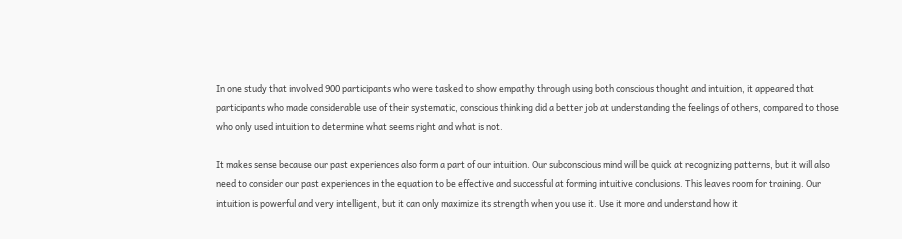In one study that involved 900 participants who were tasked to show empathy through using both conscious thought and intuition, it appeared that participants who made considerable use of their systematic, conscious thinking did a better job at understanding the feelings of others, compared to those who only used intuition to determine what seems right and what is not.

It makes sense because our past experiences also form a part of our intuition. Our subconscious mind will be quick at recognizing patterns, but it will also need to consider our past experiences in the equation to be effective and successful at forming intuitive conclusions. This leaves room for training. Our intuition is powerful and very intelligent, but it can only maximize its strength when you use it. Use it more and understand how it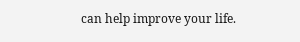can help improve your life.